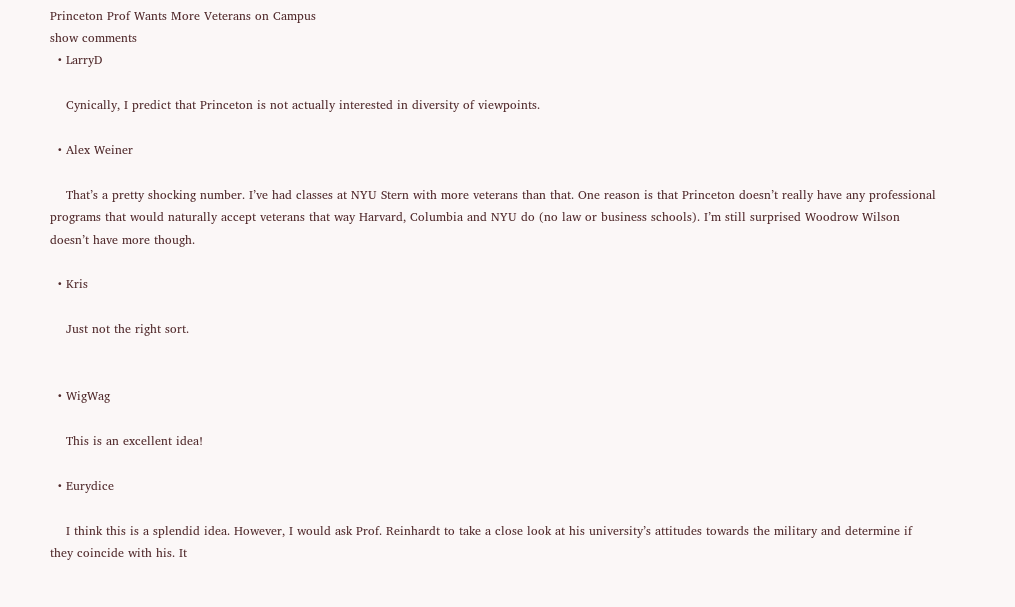Princeton Prof Wants More Veterans on Campus
show comments
  • LarryD

    Cynically, I predict that Princeton is not actually interested in diversity of viewpoints.

  • Alex Weiner

    That’s a pretty shocking number. I’ve had classes at NYU Stern with more veterans than that. One reason is that Princeton doesn’t really have any professional programs that would naturally accept veterans that way Harvard, Columbia and NYU do (no law or business schools). I’m still surprised Woodrow Wilson doesn’t have more though.

  • Kris

    Just not the right sort.


  • WigWag

    This is an excellent idea!

  • Eurydice

    I think this is a splendid idea. However, I would ask Prof. Reinhardt to take a close look at his university’s attitudes towards the military and determine if they coincide with his. It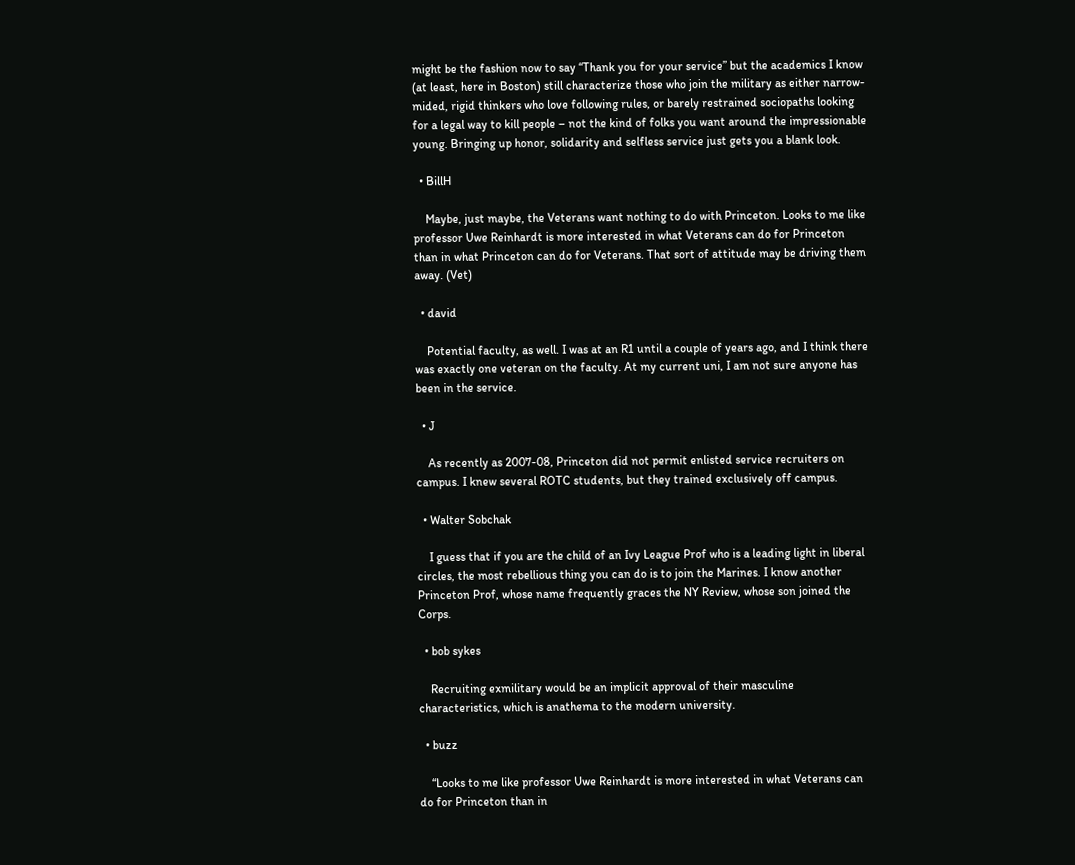might be the fashion now to say “Thank you for your service” but the academics I know (at least, here in Boston) still characterize those who join the military as either narrow-mided, rigid thinkers who love following rules, or barely restrained sociopaths looking for a legal way to kill people – not the kind of folks you want around the impressionable young. Bringing up honor, solidarity and selfless service just gets you a blank look.

  • BillH

    Maybe, just maybe, the Veterans want nothing to do with Princeton. Looks to me like professor Uwe Reinhardt is more interested in what Veterans can do for Princeton than in what Princeton can do for Veterans. That sort of attitude may be driving them away. (Vet)

  • david

    Potential faculty, as well. I was at an R1 until a couple of years ago, and I think there was exactly one veteran on the faculty. At my current uni, I am not sure anyone has been in the service.

  • J

    As recently as 2007-08, Princeton did not permit enlisted service recruiters on campus. I knew several ROTC students, but they trained exclusively off campus.

  • Walter Sobchak

    I guess that if you are the child of an Ivy League Prof who is a leading light in liberal circles, the most rebellious thing you can do is to join the Marines. I know another Princeton Prof, whose name frequently graces the NY Review, whose son joined the Corps.

  • bob sykes

    Recruiting exmilitary would be an implicit approval of their masculine characteristics, which is anathema to the modern university.

  • buzz

    “Looks to me like professor Uwe Reinhardt is more interested in what Veterans can do for Princeton than in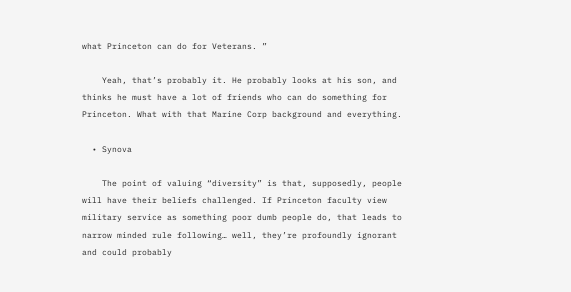what Princeton can do for Veterans. ”

    Yeah, that’s probably it. He probably looks at his son, and thinks he must have a lot of friends who can do something for Princeton. What with that Marine Corp background and everything.

  • Synova

    The point of valuing “diversity” is that, supposedly, people will have their beliefs challenged. If Princeton faculty view military service as something poor dumb people do, that leads to narrow minded rule following… well, they’re profoundly ignorant and could probably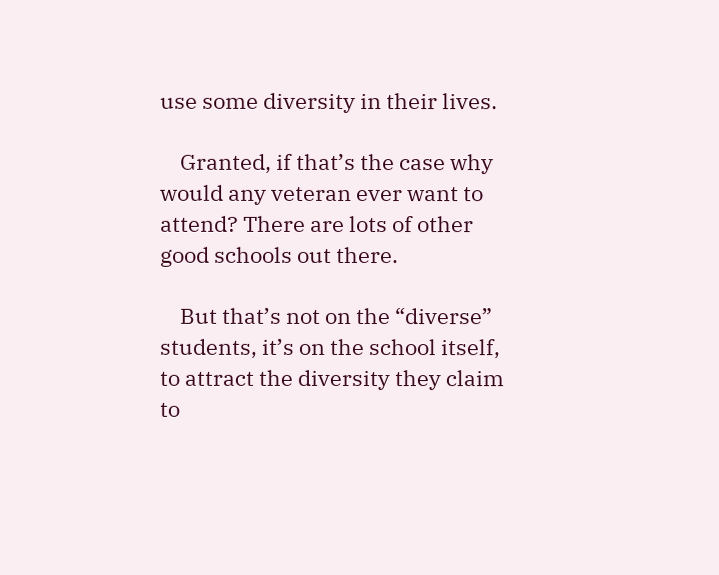use some diversity in their lives.

    Granted, if that’s the case why would any veteran ever want to attend? There are lots of other good schools out there.

    But that’s not on the “diverse” students, it’s on the school itself, to attract the diversity they claim to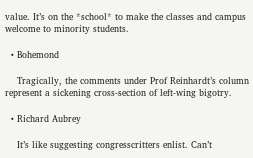value. It’s on the *school* to make the classes and campus welcome to minority students.

  • Bohemond

    Tragically, the comments under Prof Reinhardt’s column represent a sickening cross-section of left-wing bigotry.

  • Richard Aubrey

    It’s like suggesting congresscritters enlist. Can’t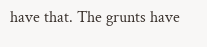have that. The grunts have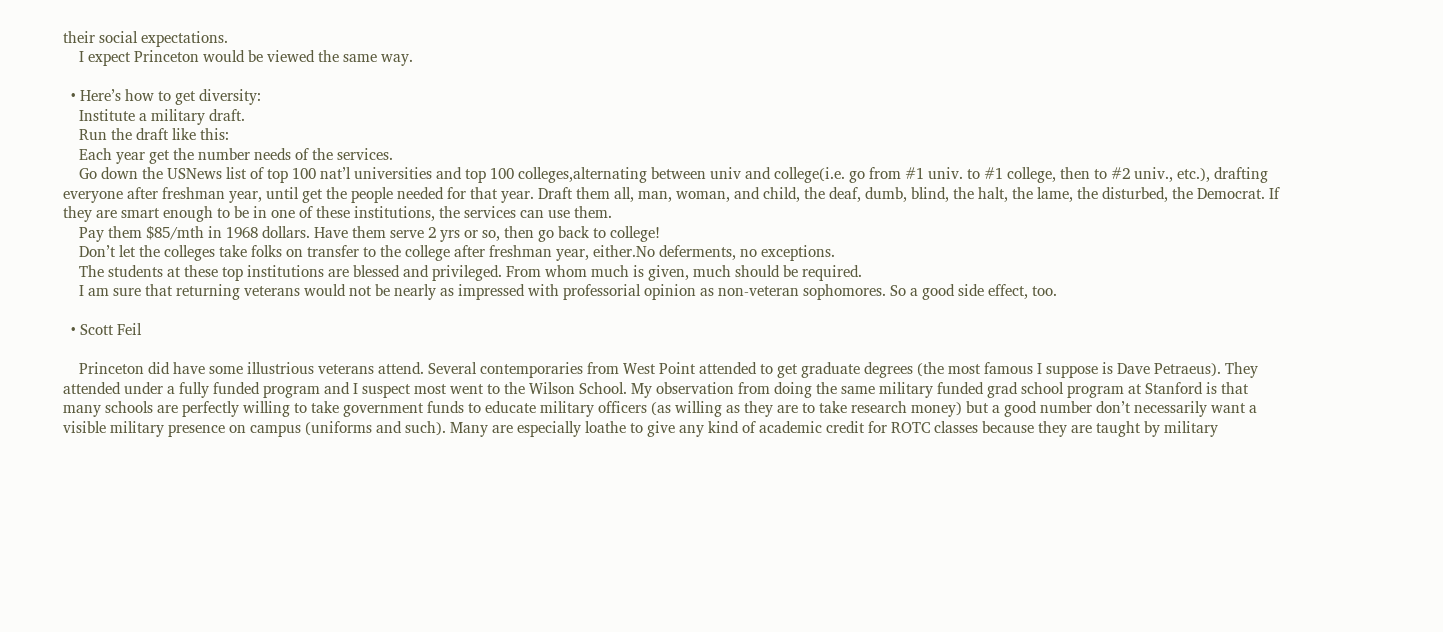their social expectations.
    I expect Princeton would be viewed the same way.

  • Here’s how to get diversity:
    Institute a military draft.
    Run the draft like this:
    Each year get the number needs of the services.
    Go down the USNews list of top 100 nat’l universities and top 100 colleges,alternating between univ and college(i.e. go from #1 univ. to #1 college, then to #2 univ., etc.), drafting everyone after freshman year, until get the people needed for that year. Draft them all, man, woman, and child, the deaf, dumb, blind, the halt, the lame, the disturbed, the Democrat. If they are smart enough to be in one of these institutions, the services can use them.
    Pay them $85/mth in 1968 dollars. Have them serve 2 yrs or so, then go back to college!
    Don’t let the colleges take folks on transfer to the college after freshman year, either.No deferments, no exceptions.
    The students at these top institutions are blessed and privileged. From whom much is given, much should be required.
    I am sure that returning veterans would not be nearly as impressed with professorial opinion as non-veteran sophomores. So a good side effect, too.

  • Scott Feil

    Princeton did have some illustrious veterans attend. Several contemporaries from West Point attended to get graduate degrees (the most famous I suppose is Dave Petraeus). They attended under a fully funded program and I suspect most went to the Wilson School. My observation from doing the same military funded grad school program at Stanford is that many schools are perfectly willing to take government funds to educate military officers (as willing as they are to take research money) but a good number don’t necessarily want a visible military presence on campus (uniforms and such). Many are especially loathe to give any kind of academic credit for ROTC classes because they are taught by military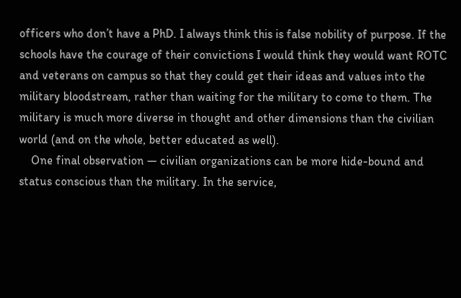officers who don’t have a PhD. I always think this is false nobility of purpose. If the schools have the courage of their convictions I would think they would want ROTC and veterans on campus so that they could get their ideas and values into the military bloodstream, rather than waiting for the military to come to them. The military is much more diverse in thought and other dimensions than the civilian world (and on the whole, better educated as well).
    One final observation — civilian organizations can be more hide-bound and status conscious than the military. In the service,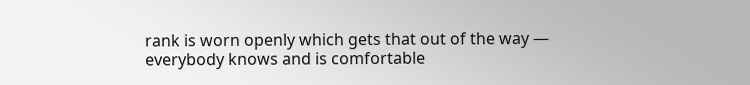rank is worn openly which gets that out of the way — everybody knows and is comfortable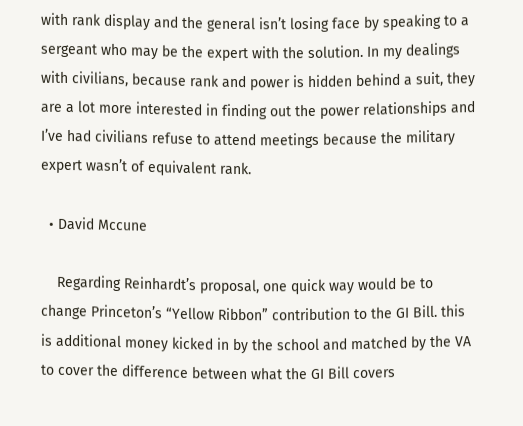with rank display and the general isn’t losing face by speaking to a sergeant who may be the expert with the solution. In my dealings with civilians, because rank and power is hidden behind a suit, they are a lot more interested in finding out the power relationships and I’ve had civilians refuse to attend meetings because the military expert wasn’t of equivalent rank.

  • David Mccune

    Regarding Reinhardt’s proposal, one quick way would be to change Princeton’s “Yellow Ribbon” contribution to the GI Bill. this is additional money kicked in by the school and matched by the VA to cover the difference between what the GI Bill covers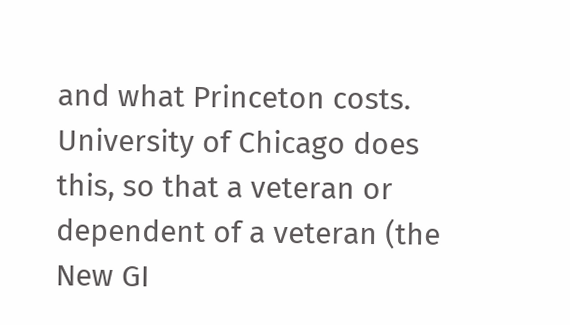and what Princeton costs. University of Chicago does this, so that a veteran or dependent of a veteran (the New GI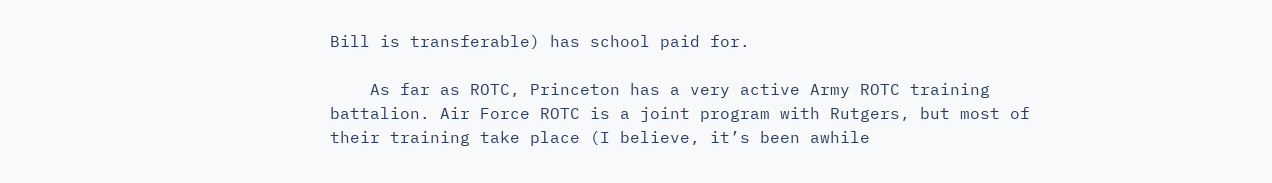Bill is transferable) has school paid for.

    As far as ROTC, Princeton has a very active Army ROTC training battalion. Air Force ROTC is a joint program with Rutgers, but most of their training take place (I believe, it’s been awhile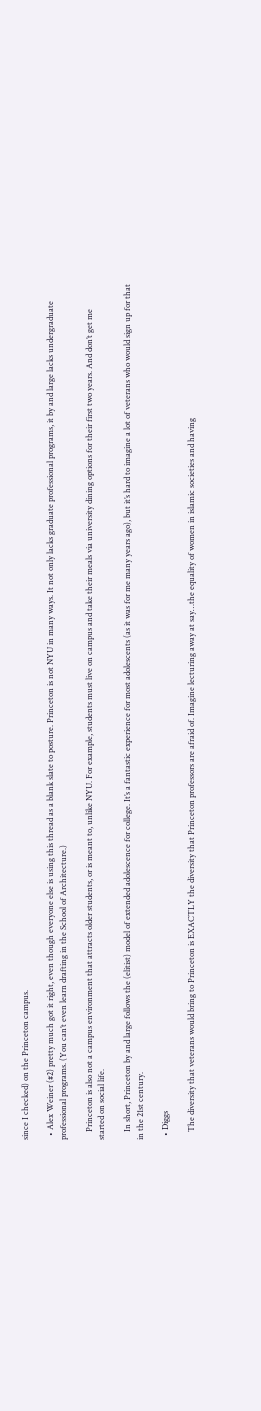since I checked) on the Princeton campus.

  • Alex Weiner (#2) pretty much got it right, even though everyone else is using this thread as a blank slate to posture. Princeton is not NYU in many ways. It not only lacks graduate professional programs, it by and large lacks undergraduate professional programs. (You can’t even learn drafting in the School of Architecture.)

    Princeton is also not a campus environment that attracts older students, or is meant to, unlike NYU. For example, students must live on campus and take their meals via university dining options for their first two years. And don’t get me started on social life.

    In short, Princeton by and large follows the (elitist) model of extended adolescence for college. It’s a fantastic experience for most adolescents (as it was for me many years ago), but it’s hard to imagine a lot of veterans who would sign up for that in the 21st century.

  • Diggs

    The diversity that veterans would bring to Princeton is EXACTLY the diversity that Princeton professors are afraid of. Imagine lecturing away at say…the equality of women in islamic societies and having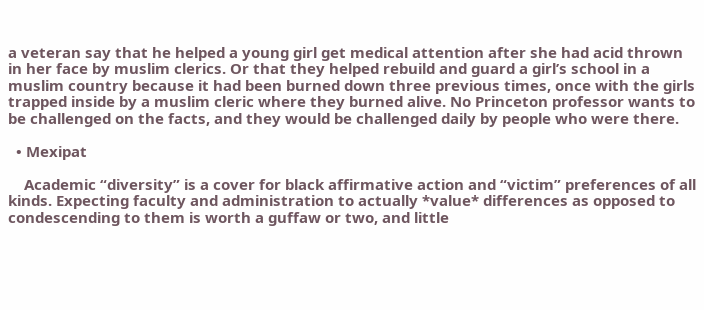a veteran say that he helped a young girl get medical attention after she had acid thrown in her face by muslim clerics. Or that they helped rebuild and guard a girl’s school in a muslim country because it had been burned down three previous times, once with the girls trapped inside by a muslim cleric where they burned alive. No Princeton professor wants to be challenged on the facts, and they would be challenged daily by people who were there.

  • Mexipat

    Academic “diversity” is a cover for black affirmative action and “victim” preferences of all kinds. Expecting faculty and administration to actually *value* differences as opposed to condescending to them is worth a guffaw or two, and little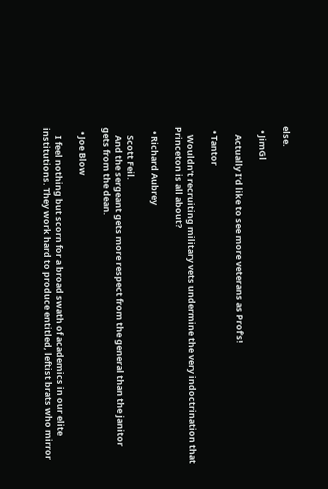else.

  • JimGl

    Actually I’d like to see more veterans as Prof’s!

  • Tantor

    Wouldn’t recruiting military vets undermine the very indoctrination that Princeton is all about?

  • Richard Aubrey

    Scott Feil.
    And the sergeant gets more respect from the general than the janitor gets from the dean.

  • Joe Blow

    I feel nothing but scorn for a broad swath of academics in our elite institutions. They work hard to produce entitled, leftist brats who mirror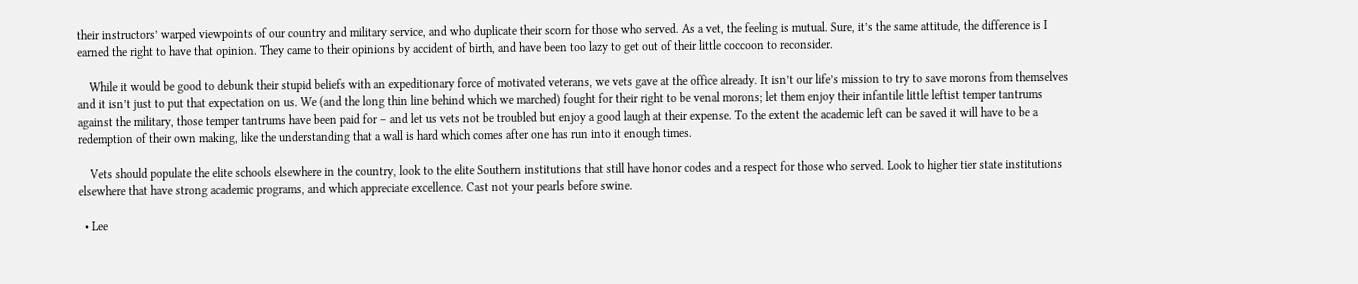their instructors’ warped viewpoints of our country and military service, and who duplicate their scorn for those who served. As a vet, the feeling is mutual. Sure, it’s the same attitude, the difference is I earned the right to have that opinion. They came to their opinions by accident of birth, and have been too lazy to get out of their little coccoon to reconsider.

    While it would be good to debunk their stupid beliefs with an expeditionary force of motivated veterans, we vets gave at the office already. It isn’t our life’s mission to try to save morons from themselves and it isn’t just to put that expectation on us. We (and the long thin line behind which we marched) fought for their right to be venal morons; let them enjoy their infantile little leftist temper tantrums against the military, those temper tantrums have been paid for – and let us vets not be troubled but enjoy a good laugh at their expense. To the extent the academic left can be saved it will have to be a redemption of their own making, like the understanding that a wall is hard which comes after one has run into it enough times.

    Vets should populate the elite schools elsewhere in the country, look to the elite Southern institutions that still have honor codes and a respect for those who served. Look to higher tier state institutions elsewhere that have strong academic programs, and which appreciate excellence. Cast not your pearls before swine.

  • Lee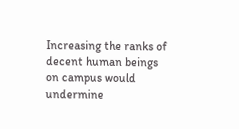Increasing the ranks of decent human beings on campus would undermine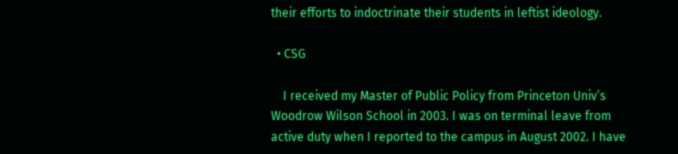their efforts to indoctrinate their students in leftist ideology.

  • CSG

    I received my Master of Public Policy from Princeton Univ’s Woodrow Wilson School in 2003. I was on terminal leave from active duty when I reported to the campus in August 2002. I have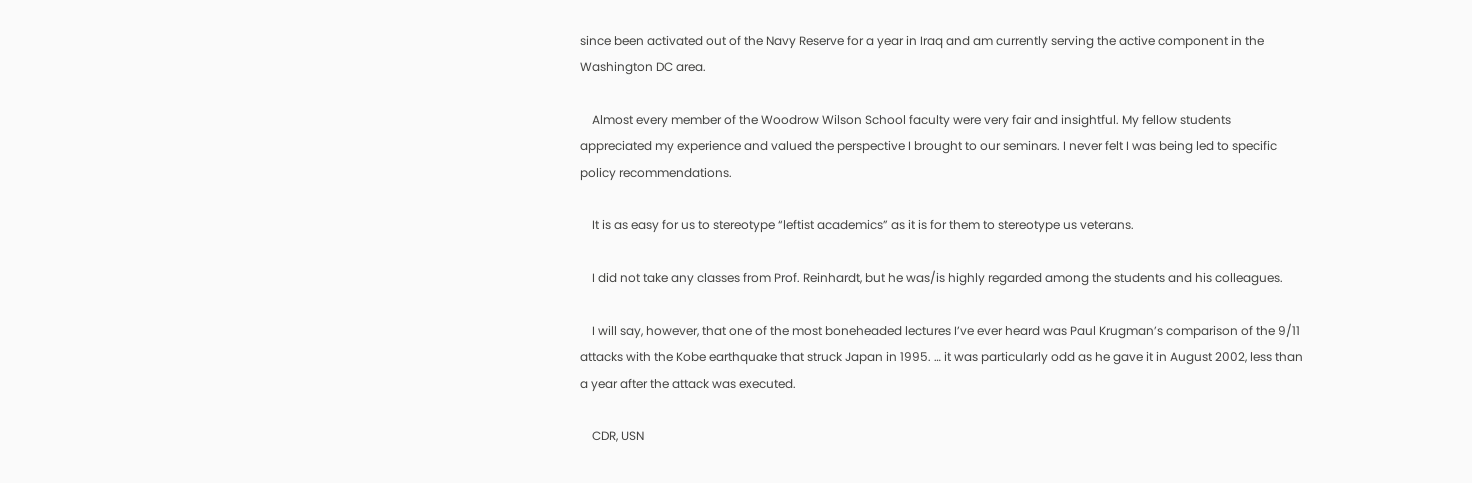since been activated out of the Navy Reserve for a year in Iraq and am currently serving the active component in the Washington DC area.

    Almost every member of the Woodrow Wilson School faculty were very fair and insightful. My fellow students appreciated my experience and valued the perspective I brought to our seminars. I never felt I was being led to specific policy recommendations.

    It is as easy for us to stereotype “leftist academics” as it is for them to stereotype us veterans.

    I did not take any classes from Prof. Reinhardt, but he was/is highly regarded among the students and his colleagues.

    I will say, however, that one of the most boneheaded lectures I’ve ever heard was Paul Krugman’s comparison of the 9/11 attacks with the Kobe earthquake that struck Japan in 1995. … it was particularly odd as he gave it in August 2002, less than a year after the attack was executed.

    CDR, USN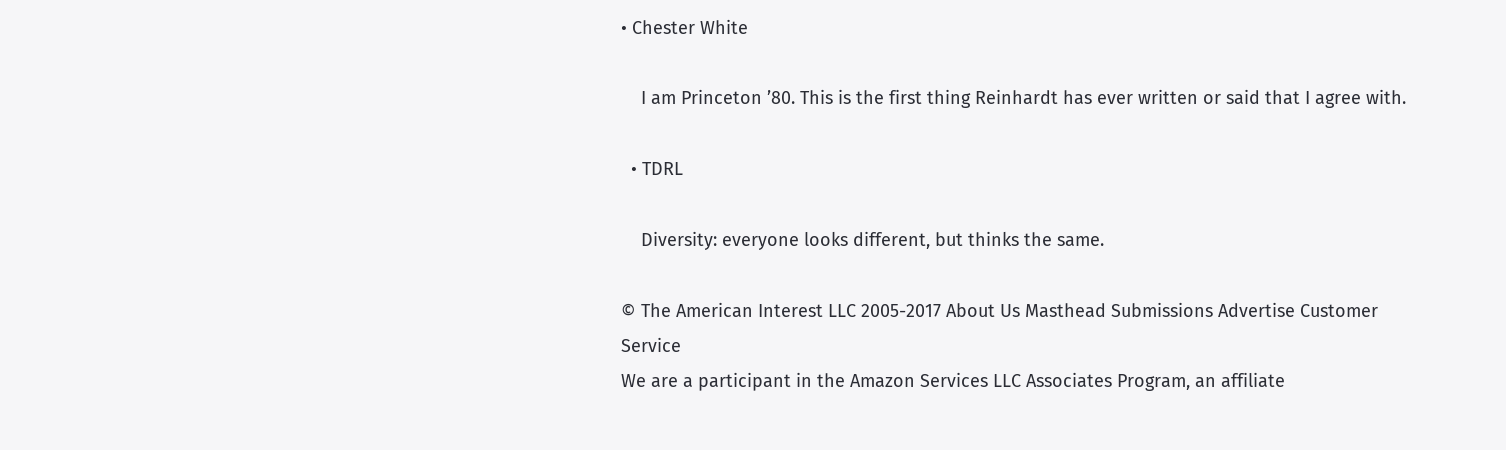• Chester White

    I am Princeton ’80. This is the first thing Reinhardt has ever written or said that I agree with.

  • TDRL

    Diversity: everyone looks different, but thinks the same.

© The American Interest LLC 2005-2017 About Us Masthead Submissions Advertise Customer Service
We are a participant in the Amazon Services LLC Associates Program, an affiliate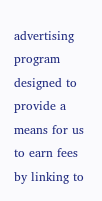advertising program designed to provide a means for us to earn fees by linking to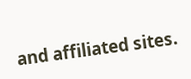and affiliated sites.